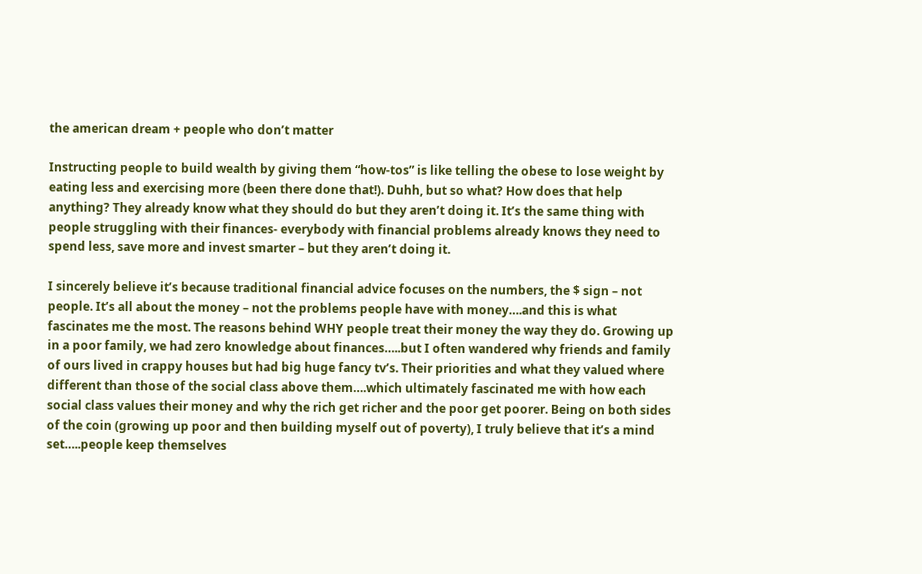the american dream + people who don’t matter

Instructing people to build wealth by giving them “how-tos” is like telling the obese to lose weight by eating less and exercising more (been there done that!). Duhh, but so what? How does that help anything? They already know what they should do but they aren’t doing it. It’s the same thing with people struggling with their finances- everybody with financial problems already knows they need to spend less, save more and invest smarter – but they aren’t doing it.

I sincerely believe it’s because traditional financial advice focuses on the numbers, the $ sign – not people. It’s all about the money – not the problems people have with money….and this is what fascinates me the most. The reasons behind WHY people treat their money the way they do. Growing up in a poor family, we had zero knowledge about finances…..but I often wandered why friends and family of ours lived in crappy houses but had big huge fancy tv’s. Their priorities and what they valued where different than those of the social class above them….which ultimately fascinated me with how each social class values their money and why the rich get richer and the poor get poorer. Being on both sides of the coin (growing up poor and then building myself out of poverty), I truly believe that it’s a mind set…..people keep themselves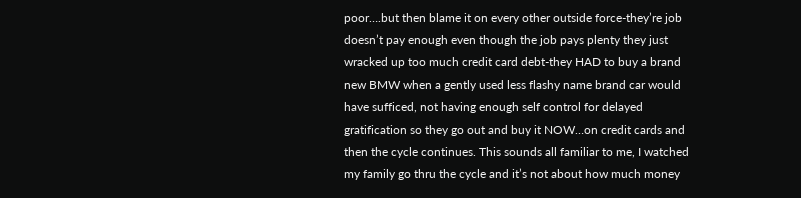poor….but then blame it on every other outside force-they’re job doesn’t pay enough even though the job pays plenty they just wracked up too much credit card debt-they HAD to buy a brand new BMW when a gently used less flashy name brand car would have sufficed, not having enough self control for delayed gratification so they go out and buy it NOW…on credit cards and then the cycle continues. This sounds all familiar to me, I watched my family go thru the cycle and it’s not about how much money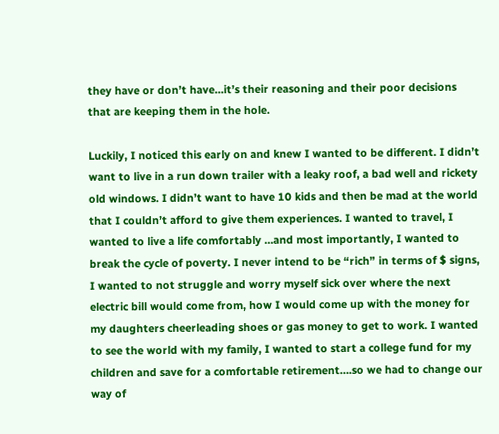they have or don’t have…it’s their reasoning and their poor decisions that are keeping them in the hole.

Luckily, I noticed this early on and knew I wanted to be different. I didn’t want to live in a run down trailer with a leaky roof, a bad well and rickety old windows. I didn’t want to have 10 kids and then be mad at the world that I couldn’t afford to give them experiences. I wanted to travel, I wanted to live a life comfortably …and most importantly, I wanted to break the cycle of poverty. I never intend to be “rich” in terms of $ signs, I wanted to not struggle and worry myself sick over where the next electric bill would come from, how I would come up with the money for my daughters cheerleading shoes or gas money to get to work. I wanted to see the world with my family, I wanted to start a college fund for my children and save for a comfortable retirement….so we had to change our way of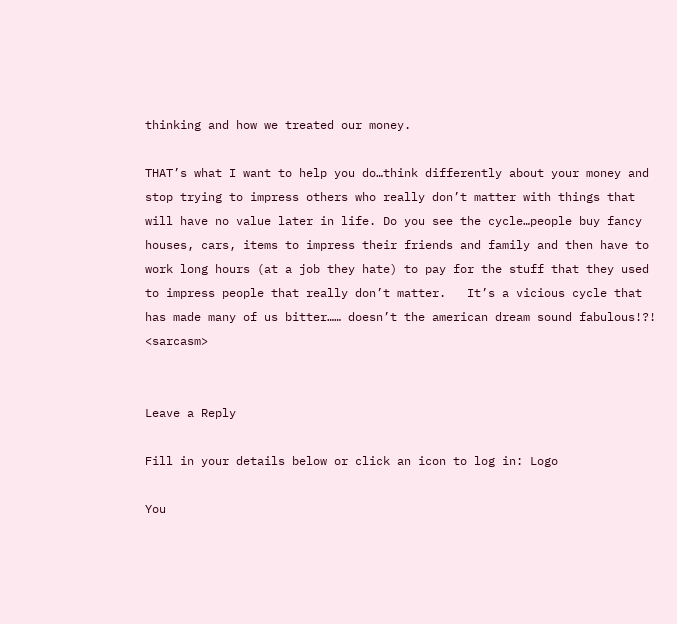thinking and how we treated our money.

THAT’s what I want to help you do…think differently about your money and stop trying to impress others who really don’t matter with things that will have no value later in life. Do you see the cycle…people buy fancy houses, cars, items to impress their friends and family and then have to work long hours (at a job they hate) to pay for the stuff that they used to impress people that really don’t matter.   It’s a vicious cycle that has made many of us bitter…… doesn’t the american dream sound fabulous!?! <sarcasm>


Leave a Reply

Fill in your details below or click an icon to log in: Logo

You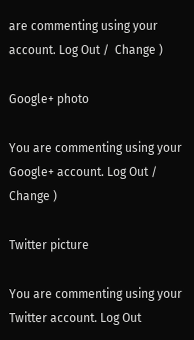are commenting using your account. Log Out /  Change )

Google+ photo

You are commenting using your Google+ account. Log Out /  Change )

Twitter picture

You are commenting using your Twitter account. Log Out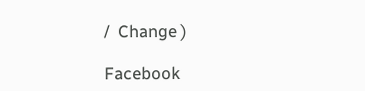/  Change )

Facebook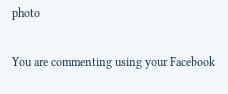photo

You are commenting using your Facebook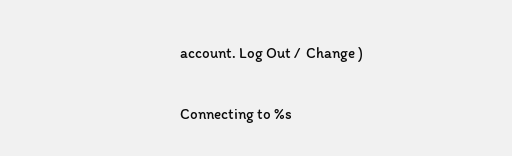account. Log Out /  Change )

Connecting to %s